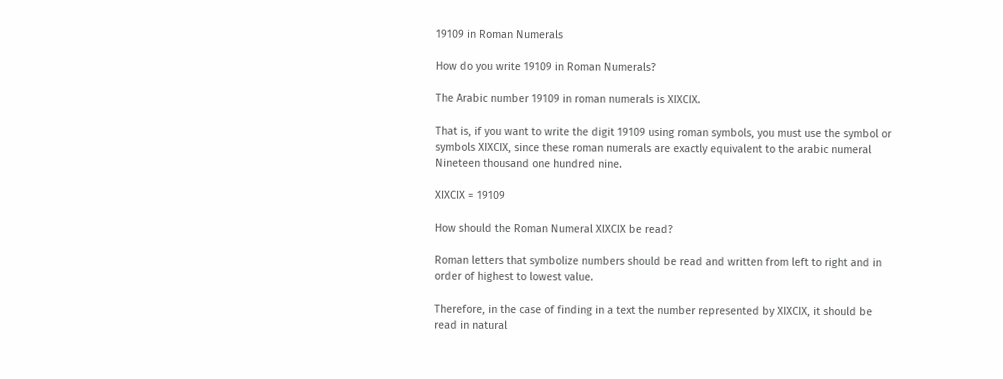19109 in Roman Numerals

How do you write 19109 in Roman Numerals?

The Arabic number 19109 in roman numerals is XIXCIX.

That is, if you want to write the digit 19109 using roman symbols, you must use the symbol or symbols XIXCIX, since these roman numerals are exactly equivalent to the arabic numeral Nineteen thousand one hundred nine.

XIXCIX = 19109

How should the Roman Numeral XIXCIX be read?

Roman letters that symbolize numbers should be read and written from left to right and in order of highest to lowest value.

Therefore, in the case of finding in a text the number represented by XIXCIX, it should be read in natural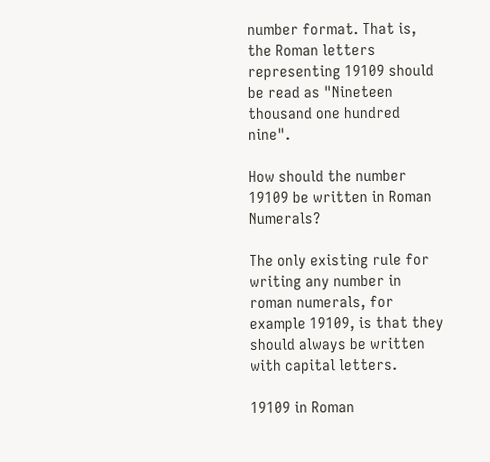number format. That is, the Roman letters representing 19109 should be read as "Nineteen thousand one hundred nine".

How should the number 19109 be written in Roman Numerals?

The only existing rule for writing any number in roman numerals, for example 19109, is that they should always be written with capital letters.

19109 in Roman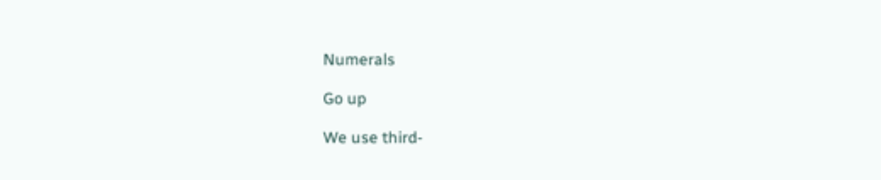Numerals

Go up

We use third-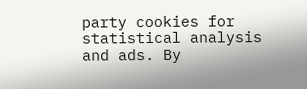party cookies for statistical analysis and ads. By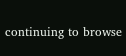continuing to browse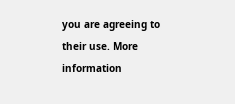you are agreeing to their use. More information